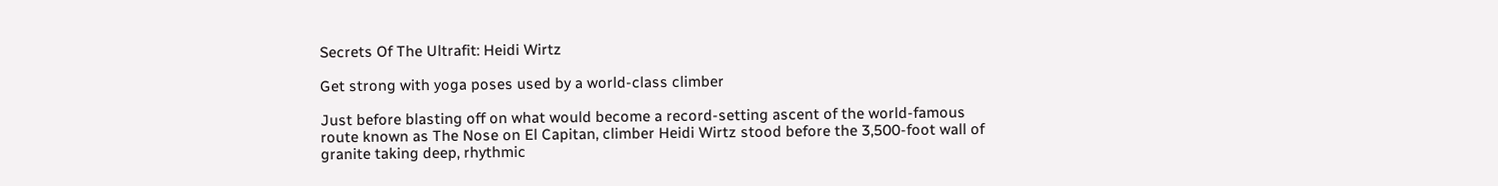Secrets Of The Ultrafit: Heidi Wirtz

Get strong with yoga poses used by a world-class climber

Just before blasting off on what would become a record-setting ascent of the world-famous route known as The Nose on El Capitan, climber Heidi Wirtz stood before the 3,500-foot wall of granite taking deep, rhythmic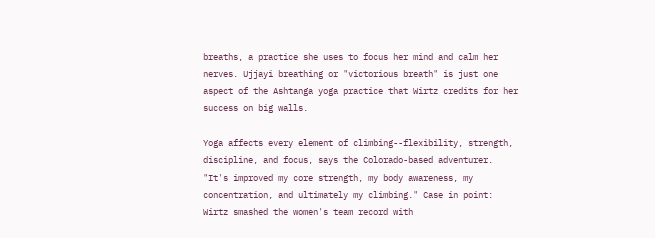breaths, a practice she uses to focus her mind and calm her nerves. Ujjayi breathing or "victorious breath" is just one aspect of the Ashtanga yoga practice that Wirtz credits for her success on big walls.

Yoga affects every element of climbing--flexibility, strength, discipline, and focus, says the Colorado-based adventurer. "It's improved my core strength, my body awareness, my concentration, and ultimately my climbing." Case in point: Wirtz smashed the women's team record with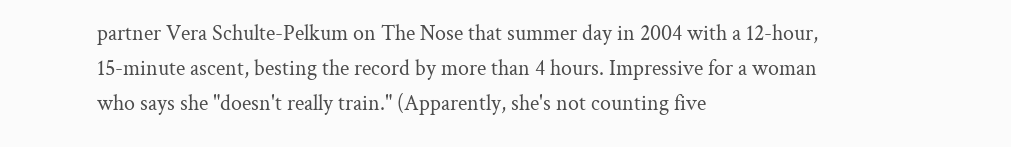partner Vera Schulte-Pelkum on The Nose that summer day in 2004 with a 12-hour, 15-minute ascent, besting the record by more than 4 hours. Impressive for a woman who says she "doesn't really train." (Apparently, she's not counting five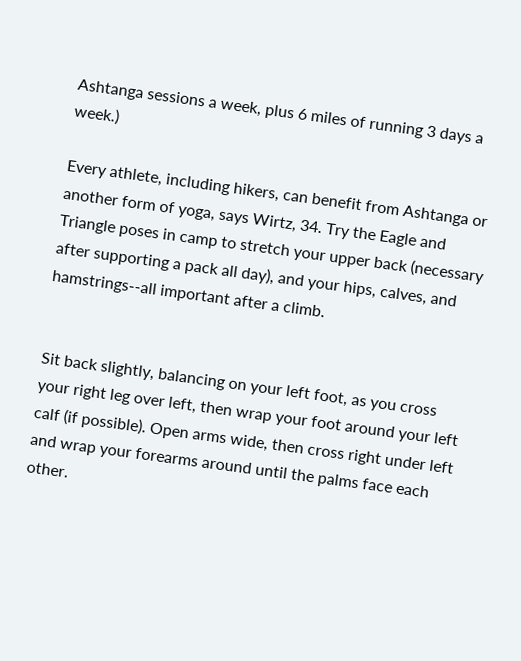Ashtanga sessions a week, plus 6 miles of running 3 days a week.)

Every athlete, including hikers, can benefit from Ashtanga or another form of yoga, says Wirtz, 34. Try the Eagle and Triangle poses in camp to stretch your upper back (necessary after supporting a pack all day), and your hips, calves, and hamstrings--all important after a climb.


Sit back slightly, balancing on your left foot, as you cross your right leg over left, then wrap your foot around your left calf (if possible). Open arms wide, then cross right under left and wrap your forearms around until the palms face each other.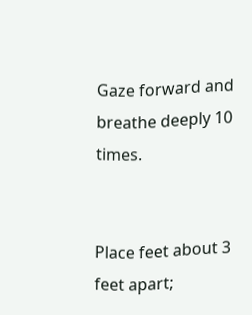Gaze forward and breathe deeply 10 times.


Place feet about 3 feet apart;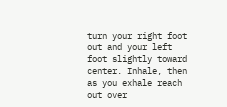turn your right foot out and your left foot slightly toward center. Inhale, then as you exhale reach out over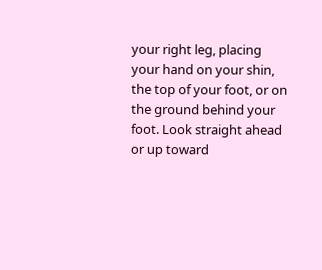your right leg, placing your hand on your shin, the top of your foot, or on the ground behind your foot. Look straight ahead or up toward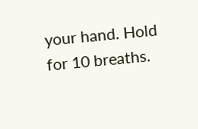your hand. Hold for 10 breaths.